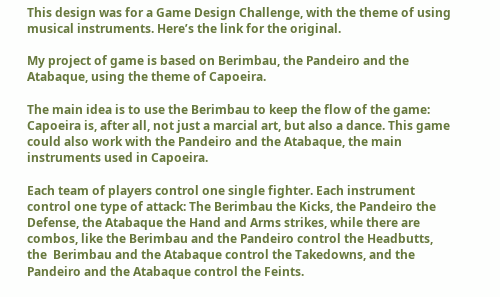This design was for a Game Design Challenge, with the theme of using musical instruments. Here’s the link for the original.

My project of game is based on Berimbau, the Pandeiro and the Atabaque, using the theme of Capoeira.

The main idea is to use the Berimbau to keep the flow of the game: Capoeira is, after all, not just a marcial art, but also a dance. This game could also work with the Pandeiro and the Atabaque, the main instruments used in Capoeira.

Each team of players control one single fighter. Each instrument control one type of attack: The Berimbau the Kicks, the Pandeiro the Defense, the Atabaque the Hand and Arms strikes, while there are combos, like the Berimbau and the Pandeiro control the Headbutts, the  Berimbau and the Atabaque control the Takedowns, and the Pandeiro and the Atabaque control the Feints.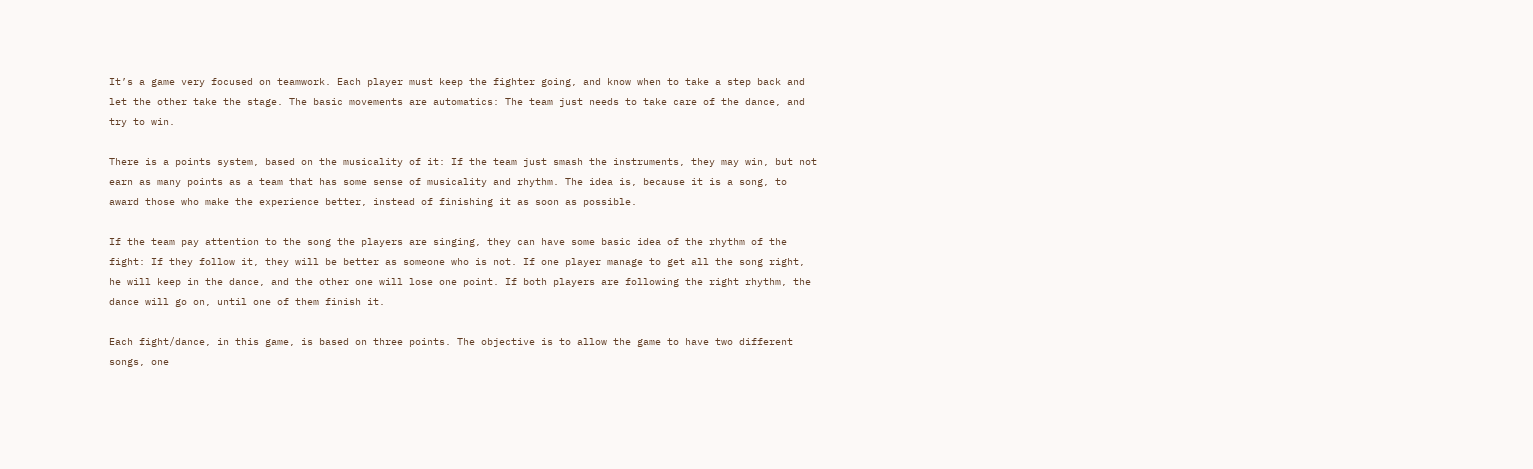It’s a game very focused on teamwork. Each player must keep the fighter going, and know when to take a step back and let the other take the stage. The basic movements are automatics: The team just needs to take care of the dance, and try to win.

There is a points system, based on the musicality of it: If the team just smash the instruments, they may win, but not earn as many points as a team that has some sense of musicality and rhythm. The idea is, because it is a song, to award those who make the experience better, instead of finishing it as soon as possible.

If the team pay attention to the song the players are singing, they can have some basic idea of the rhythm of the fight: If they follow it, they will be better as someone who is not. If one player manage to get all the song right, he will keep in the dance, and the other one will lose one point. If both players are following the right rhythm, the dance will go on, until one of them finish it.

Each fight/dance, in this game, is based on three points. The objective is to allow the game to have two different songs, one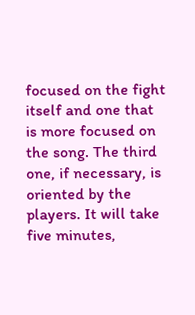focused on the fight itself and one that is more focused on the song. The third one, if necessary, is oriented by the players. It will take five minutes,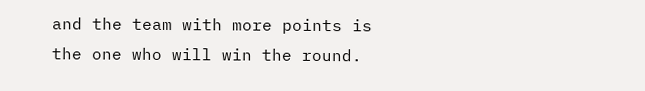and the team with more points is the one who will win the round.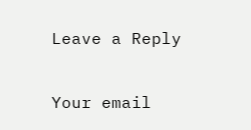Leave a Reply

Your email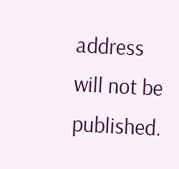address will not be published.